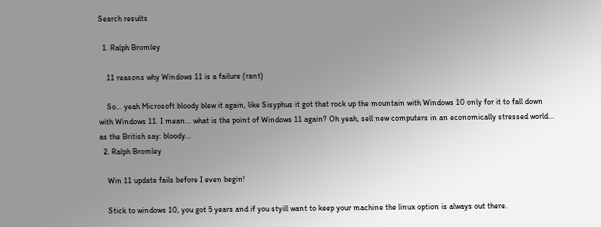Search results

  1. Ralph Bromley

    11 reasons why Windows 11 is a failure (rant)

    So... yeah Microsoft bloody blew it again, like Sisyphus it got that rock up the mountain with Windows 10 only for it to fall down with Windows 11. I mean... what is the point of Windows 11 again? Oh yeah, sell new computers in an economically stressed world... as the British say: bloody...
  2. Ralph Bromley

    Win 11 update fails before I even begin!

    Stick to windows 10, you got 5 years and if you styill want to keep your machine the linux option is always out there.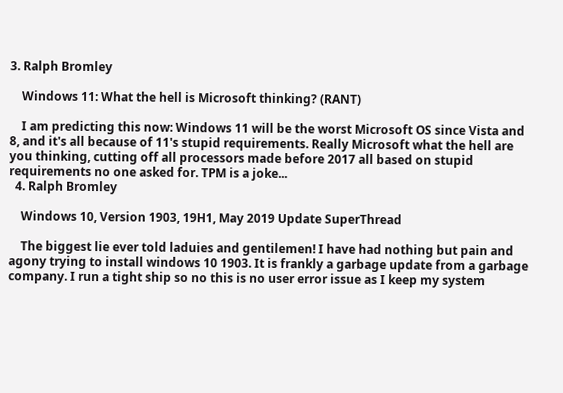3. Ralph Bromley

    Windows 11: What the hell is Microsoft thinking? (RANT)

    I am predicting this now: Windows 11 will be the worst Microsoft OS since Vista and 8, and it's all because of 11's stupid requirements. Really Microsoft what the hell are you thinking, cutting off all processors made before 2017 all based on stupid requirements no one asked for. TPM is a joke...
  4. Ralph Bromley

    Windows 10, Version 1903, 19H1, May 2019 Update SuperThread

    The biggest lie ever told laduies and gentilemen! I have had nothing but pain and agony trying to install windows 10 1903. It is frankly a garbage update from a garbage company. I run a tight ship so no this is no user error issue as I keep my system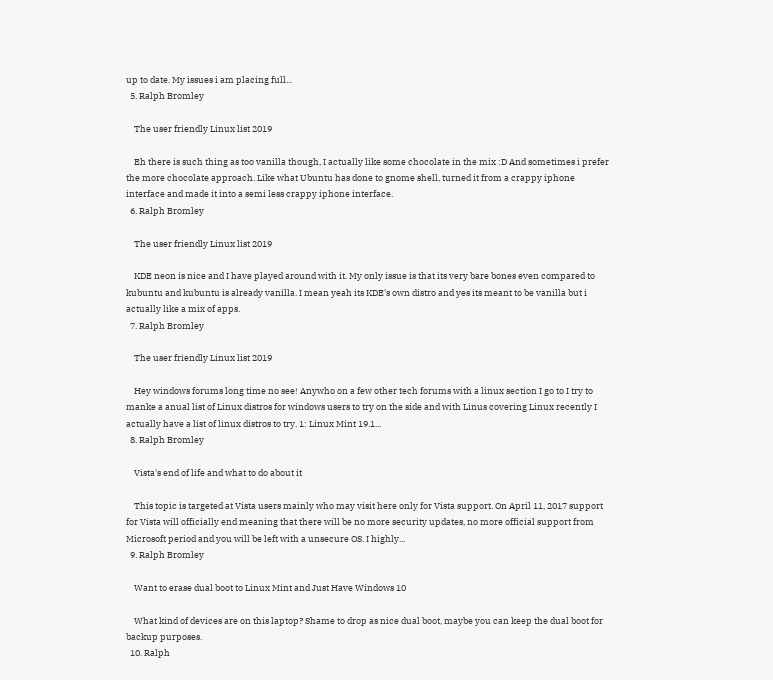up to date. My issues i am placing full...
  5. Ralph Bromley

    The user friendly Linux list 2019

    Eh there is such thing as too vanilla though, I actually like some chocolate in the mix :D And sometimes i prefer the more chocolate approach. Like what Ubuntu has done to gnome shell, turned it from a crappy iphone interface and made it into a semi less crappy iphone interface.
  6. Ralph Bromley

    The user friendly Linux list 2019

    KDE neon is nice and I have played around with it. My only issue is that its very bare bones even compared to kubuntu and kubuntu is already vanilla. I mean yeah its KDE's own distro and yes its meant to be vanilla but i actually like a mix of apps.
  7. Ralph Bromley

    The user friendly Linux list 2019

    Hey windows forums long time no see! Anywho on a few other tech forums with a linux section I go to I try to manke a anual list of Linux distros for windows users to try on the side and with Linus covering Linux recently I actually have a list of linux distros to try. 1: Linux Mint 19.1...
  8. Ralph Bromley

    Vista's end of life and what to do about it

    This topic is targeted at Vista users mainly who may visit here only for Vista support. On April 11, 2017 support for Vista will officially end meaning that there will be no more security updates, no more official support from Microsoft period and you will be left with a unsecure OS. I highly...
  9. Ralph Bromley

    Want to erase dual boot to Linux Mint and Just Have Windows 10

    What kind of devices are on this laptop? Shame to drop as nice dual boot, maybe you can keep the dual boot for backup purposes.
  10. Ralph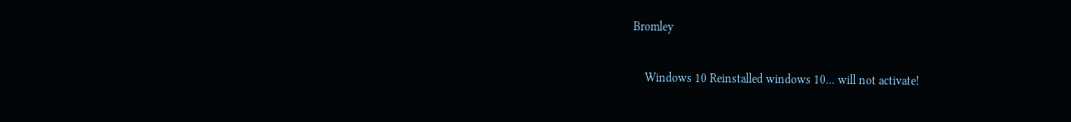Bromley

    Windows 10 Reinstalled windows 10... will not activate!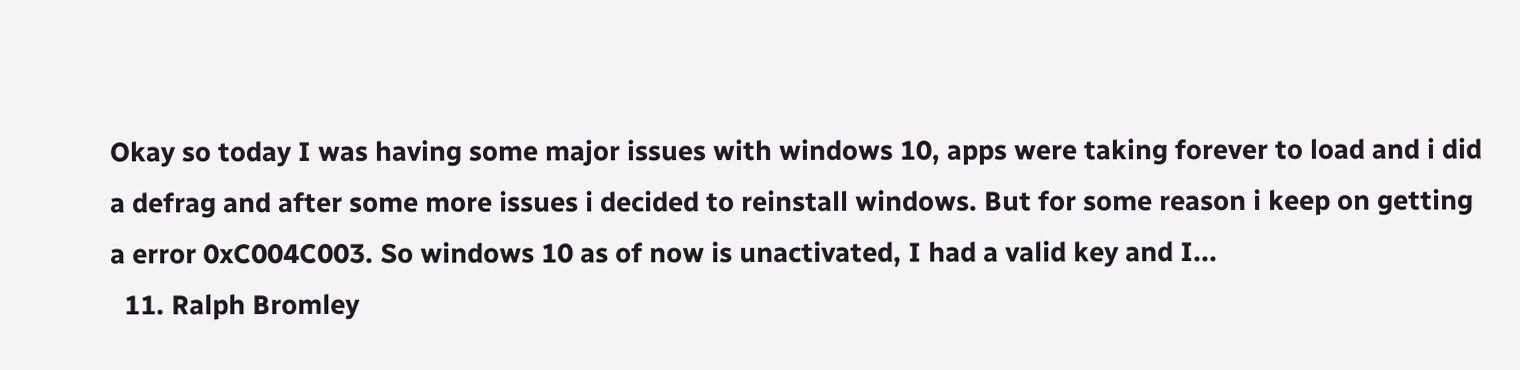Okay so today I was having some major issues with windows 10, apps were taking forever to load and i did a defrag and after some more issues i decided to reinstall windows. But for some reason i keep on getting a error 0xC004C003. So windows 10 as of now is unactivated, I had a valid key and I...
  11. Ralph Bromley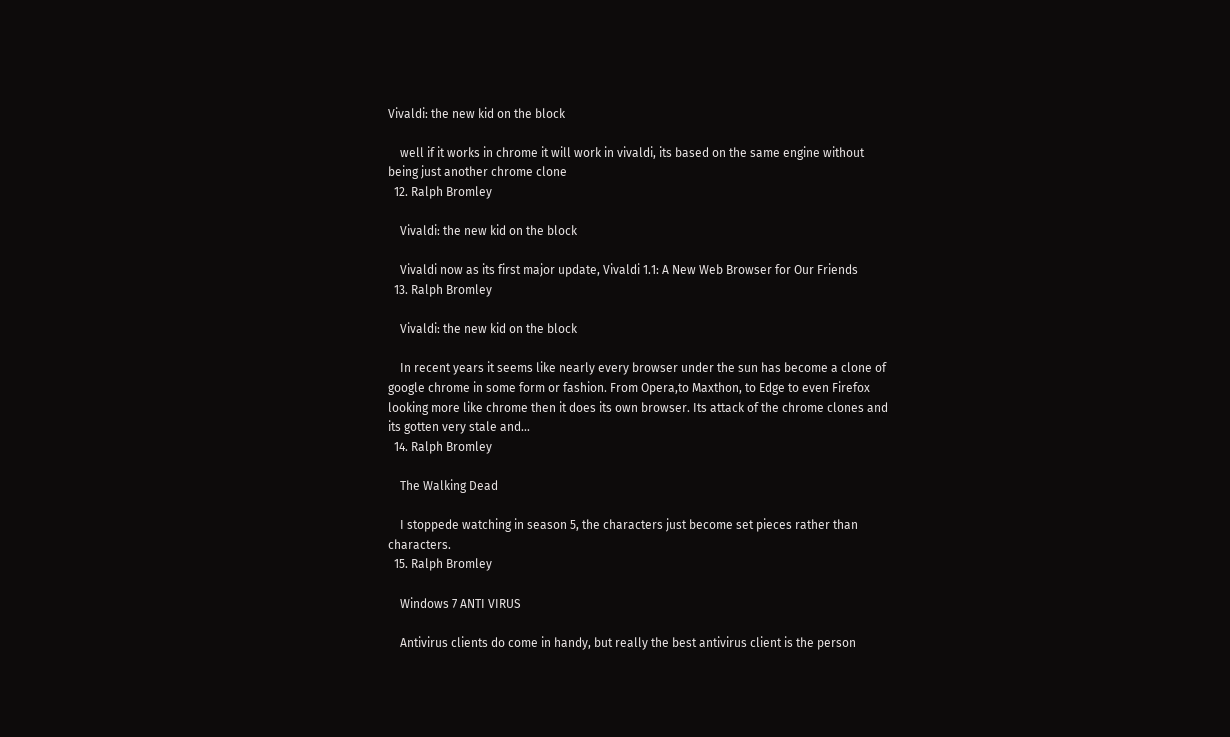Vivaldi: the new kid on the block

    well if it works in chrome it will work in vivaldi, its based on the same engine without being just another chrome clone
  12. Ralph Bromley

    Vivaldi: the new kid on the block

    Vivaldi now as its first major update, Vivaldi 1.1: A New Web Browser for Our Friends
  13. Ralph Bromley

    Vivaldi: the new kid on the block

    In recent years it seems like nearly every browser under the sun has become a clone of google chrome in some form or fashion. From Opera,to Maxthon, to Edge to even Firefox looking more like chrome then it does its own browser. Its attack of the chrome clones and its gotten very stale and...
  14. Ralph Bromley

    The Walking Dead

    I stoppede watching in season 5, the characters just become set pieces rather than characters.
  15. Ralph Bromley

    Windows 7 ANTI VIRUS

    Antivirus clients do come in handy, but really the best antivirus client is the person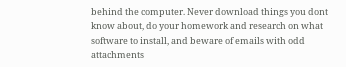behind the computer. Never download things you dont know about, do your homework and research on what software to install, and beware of emails with odd attachments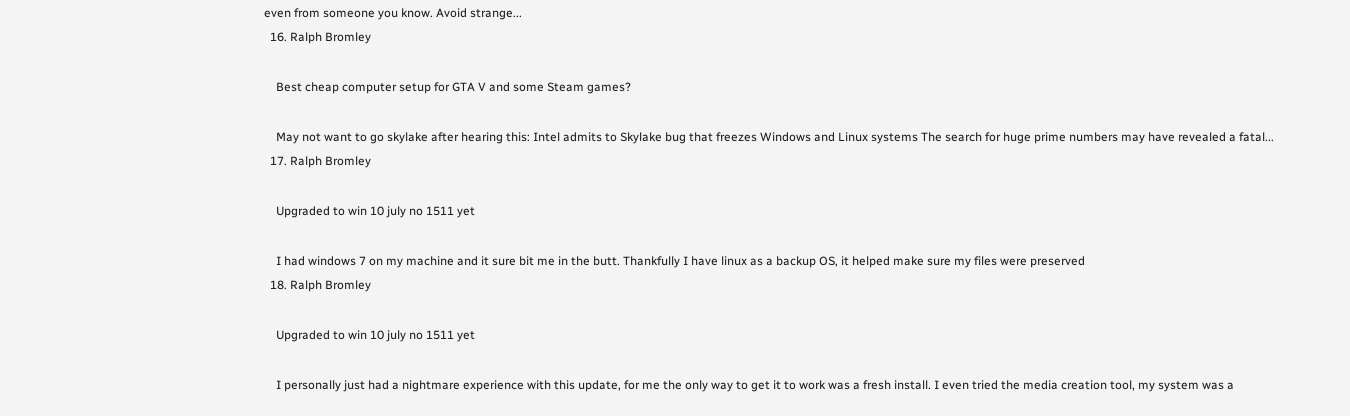even from someone you know. Avoid strange...
  16. Ralph Bromley

    Best cheap computer setup for GTA V and some Steam games?

    May not want to go skylake after hearing this: Intel admits to Skylake bug that freezes Windows and Linux systems The search for huge prime numbers may have revealed a fatal...
  17. Ralph Bromley

    Upgraded to win 10 july no 1511 yet

    I had windows 7 on my machine and it sure bit me in the butt. Thankfully I have linux as a backup OS, it helped make sure my files were preserved
  18. Ralph Bromley

    Upgraded to win 10 july no 1511 yet

    I personally just had a nightmare experience with this update, for me the only way to get it to work was a fresh install. I even tried the media creation tool, my system was a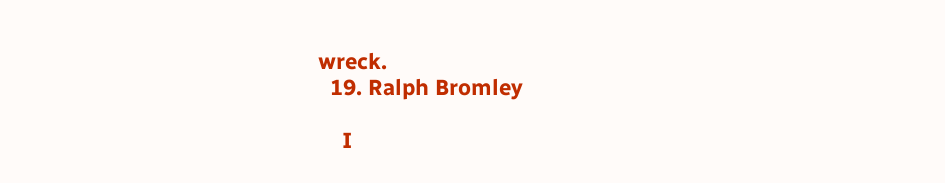wreck.
  19. Ralph Bromley

    I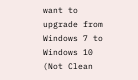want to upgrade from Windows 7 to Windows 10 (Not Clean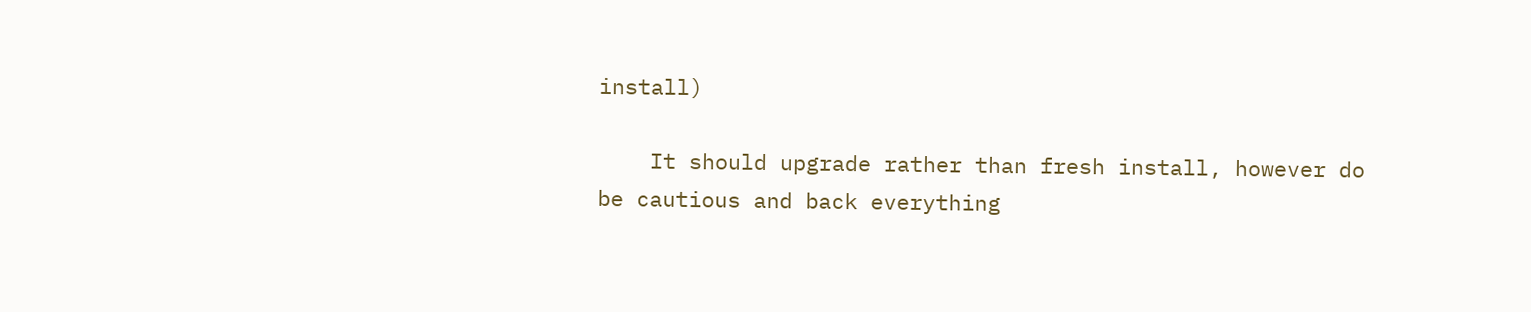install)

    It should upgrade rather than fresh install, however do be cautious and back everything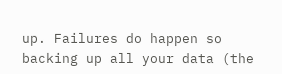up. Failures do happen so backing up all your data (the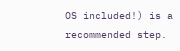OS included!) is a recommended step.